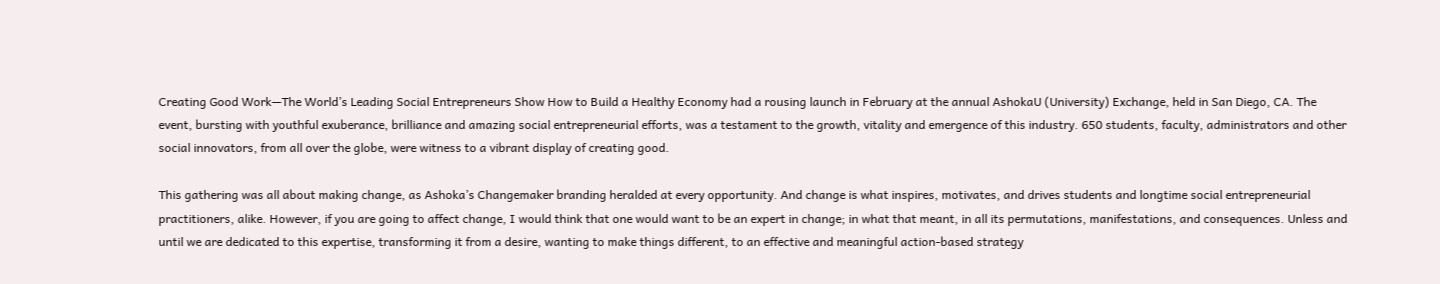Creating Good Work—The World’s Leading Social Entrepreneurs Show How to Build a Healthy Economy had a rousing launch in February at the annual AshokaU (University) Exchange, held in San Diego, CA. The event, bursting with youthful exuberance, brilliance and amazing social entrepreneurial efforts, was a testament to the growth, vitality and emergence of this industry. 650 students, faculty, administrators and other social innovators, from all over the globe, were witness to a vibrant display of creating good.

This gathering was all about making change, as Ashoka’s Changemaker branding heralded at every opportunity. And change is what inspires, motivates, and drives students and longtime social entrepreneurial practitioners, alike. However, if you are going to affect change, I would think that one would want to be an expert in change; in what that meant, in all its permutations, manifestations, and consequences. Unless and until we are dedicated to this expertise, transforming it from a desire, wanting to make things different, to an effective and meaningful action-based strategy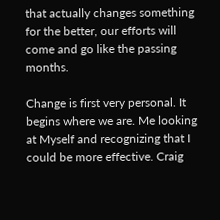that actually changes something for the better, our efforts will come and go like the passing months.

Change is first very personal. It begins where we are. Me looking at Myself and recognizing that I could be more effective. Craig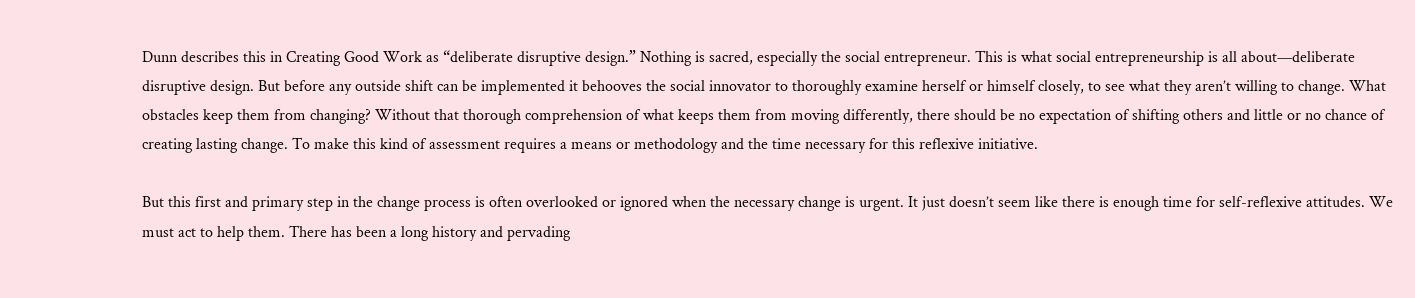Dunn describes this in Creating Good Work as “deliberate disruptive design.” Nothing is sacred, especially the social entrepreneur. This is what social entrepreneurship is all about—deliberate disruptive design. But before any outside shift can be implemented it behooves the social innovator to thoroughly examine herself or himself closely, to see what they aren’t willing to change. What obstacles keep them from changing? Without that thorough comprehension of what keeps them from moving differently, there should be no expectation of shifting others and little or no chance of creating lasting change. To make this kind of assessment requires a means or methodology and the time necessary for this reflexive initiative.

But this first and primary step in the change process is often overlooked or ignored when the necessary change is urgent. It just doesn’t seem like there is enough time for self-reflexive attitudes. We must act to help them. There has been a long history and pervading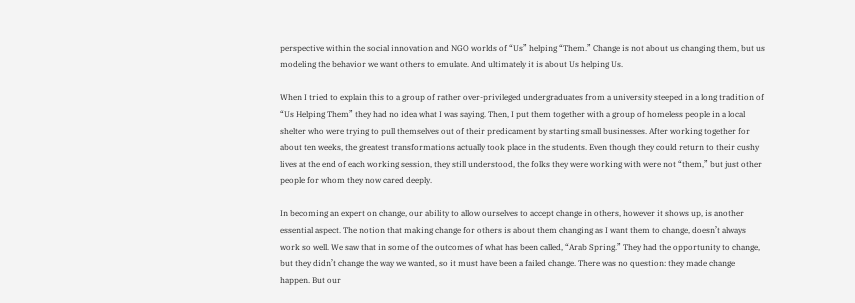perspective within the social innovation and NGO worlds of “Us” helping “Them.” Change is not about us changing them, but us modeling the behavior we want others to emulate. And ultimately it is about Us helping Us.

When I tried to explain this to a group of rather over-privileged undergraduates from a university steeped in a long tradition of “Us Helping Them” they had no idea what I was saying. Then, I put them together with a group of homeless people in a local shelter who were trying to pull themselves out of their predicament by starting small businesses. After working together for about ten weeks, the greatest transformations actually took place in the students. Even though they could return to their cushy lives at the end of each working session, they still understood, the folks they were working with were not “them,” but just other people for whom they now cared deeply.

In becoming an expert on change, our ability to allow ourselves to accept change in others, however it shows up, is another essential aspect. The notion that making change for others is about them changing as I want them to change, doesn’t always work so well. We saw that in some of the outcomes of what has been called, “Arab Spring.” They had the opportunity to change, but they didn’t change the way we wanted, so it must have been a failed change. There was no question: they made change happen. But our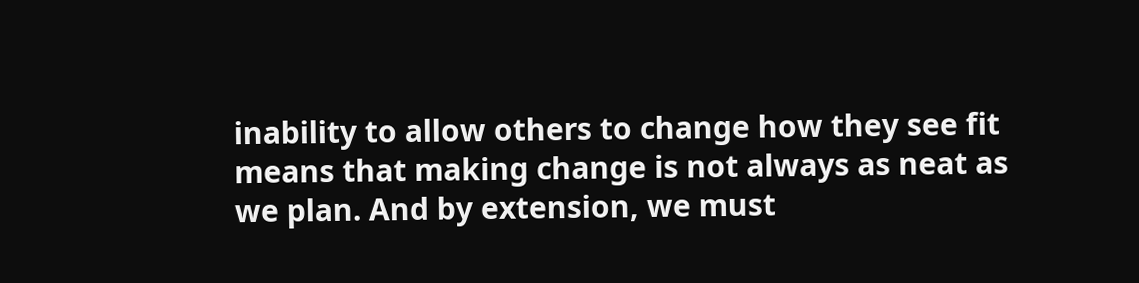inability to allow others to change how they see fit means that making change is not always as neat as we plan. And by extension, we must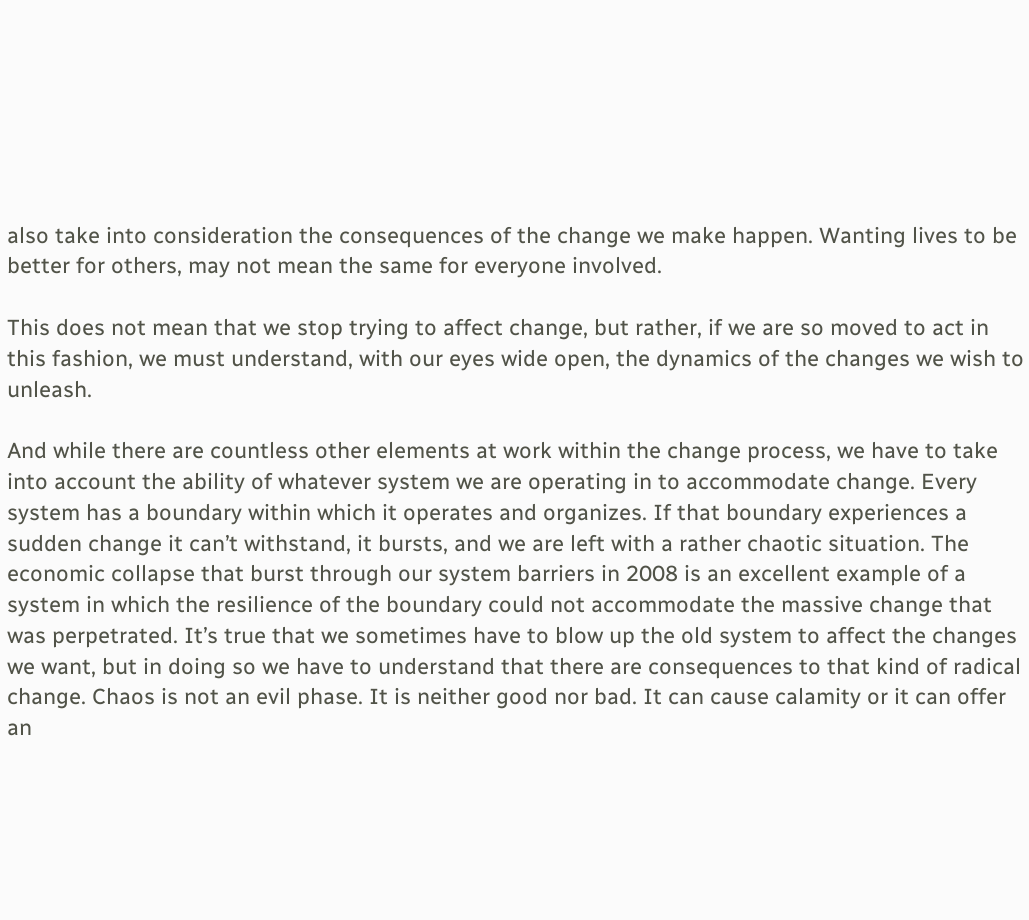also take into consideration the consequences of the change we make happen. Wanting lives to be better for others, may not mean the same for everyone involved.

This does not mean that we stop trying to affect change, but rather, if we are so moved to act in this fashion, we must understand, with our eyes wide open, the dynamics of the changes we wish to unleash.

And while there are countless other elements at work within the change process, we have to take into account the ability of whatever system we are operating in to accommodate change. Every system has a boundary within which it operates and organizes. If that boundary experiences a sudden change it can’t withstand, it bursts, and we are left with a rather chaotic situation. The economic collapse that burst through our system barriers in 2008 is an excellent example of a system in which the resilience of the boundary could not accommodate the massive change that was perpetrated. It’s true that we sometimes have to blow up the old system to affect the changes we want, but in doing so we have to understand that there are consequences to that kind of radical change. Chaos is not an evil phase. It is neither good nor bad. It can cause calamity or it can offer an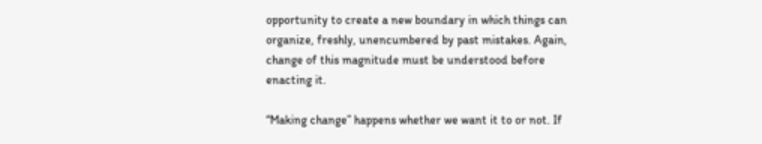opportunity to create a new boundary in which things can organize, freshly, unencumbered by past mistakes. Again, change of this magnitude must be understood before enacting it.

“Making change” happens whether we want it to or not. If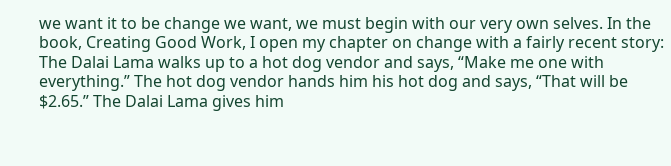we want it to be change we want, we must begin with our very own selves. In the book, Creating Good Work, I open my chapter on change with a fairly recent story: The Dalai Lama walks up to a hot dog vendor and says, “Make me one with everything.” The hot dog vendor hands him his hot dog and says, “That will be $2.65.” The Dalai Lama gives him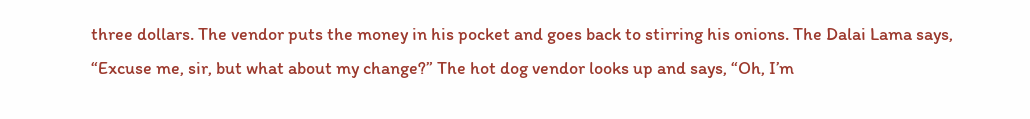three dollars. The vendor puts the money in his pocket and goes back to stirring his onions. The Dalai Lama says, “Excuse me, sir, but what about my change?” The hot dog vendor looks up and says, “Oh, I’m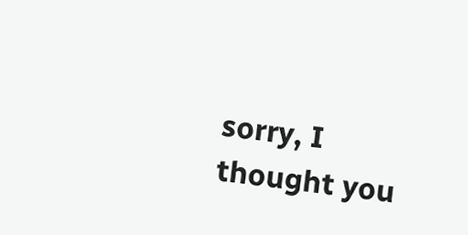sorry, I thought you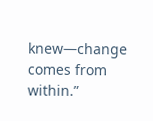knew—change comes from within.”